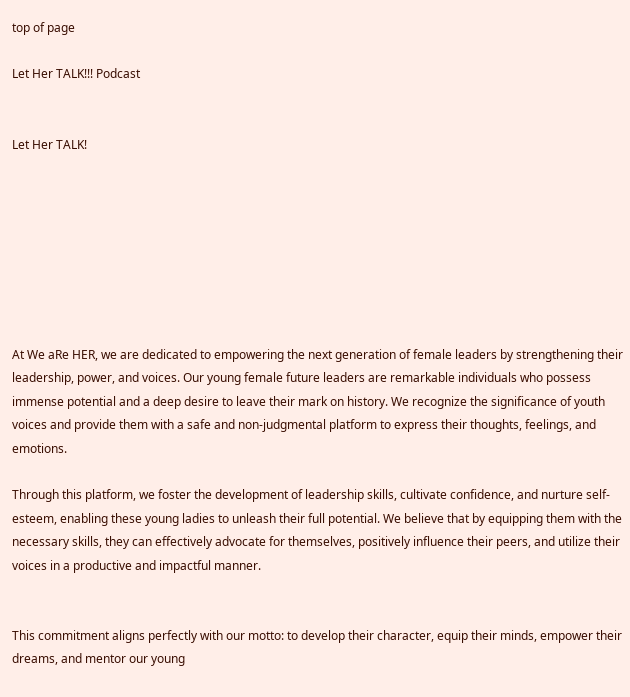top of page

Let Her TALK!!! Podcast


Let Her TALK!








At We aRe HER, we are dedicated to empowering the next generation of female leaders by strengthening their leadership, power, and voices. Our young female future leaders are remarkable individuals who possess immense potential and a deep desire to leave their mark on history. We recognize the significance of youth voices and provide them with a safe and non-judgmental platform to express their thoughts, feelings, and emotions.

Through this platform, we foster the development of leadership skills, cultivate confidence, and nurture self-esteem, enabling these young ladies to unleash their full potential. We believe that by equipping them with the necessary skills, they can effectively advocate for themselves, positively influence their peers, and utilize their voices in a productive and impactful manner.


This commitment aligns perfectly with our motto: to develop their character, equip their minds, empower their dreams, and mentor our young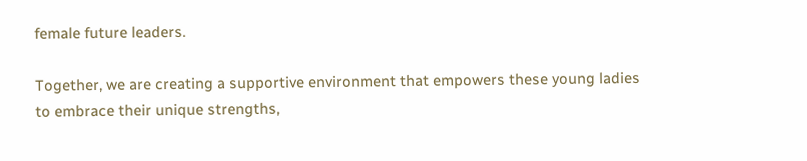female future leaders.

Together, we are creating a supportive environment that empowers these young ladies to embrace their unique strengths,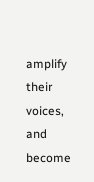amplify their voices, and become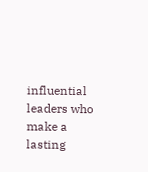influential leaders who make a lasting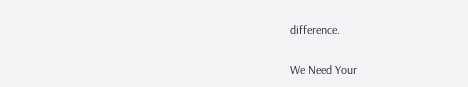difference.

We Need Your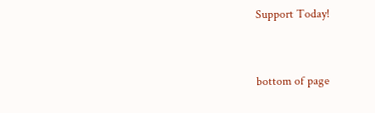Support Today!


bottom of page